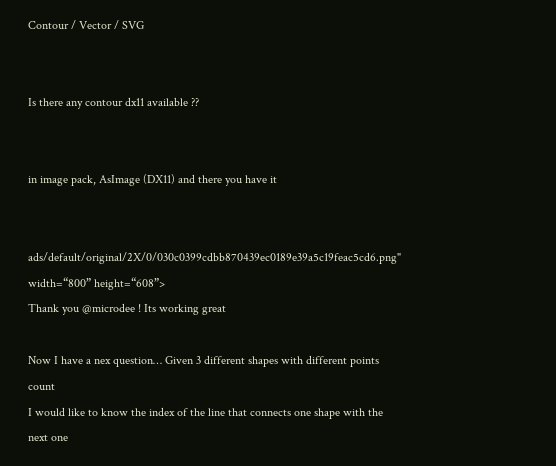Contour / Vector / SVG


Is there any contour dx11 available ??


in image pack, AsImage (DX11) and there you have it


ads/default/original/2X/0/030c0399cdbb870439ec0189e39a5c19feac5cd6.png" width=“800” height=“608”>
Thank you @microdee ! Its working great

Now I have a nex question… Given 3 different shapes with different points count
I would like to know the index of the line that connects one shape with the next one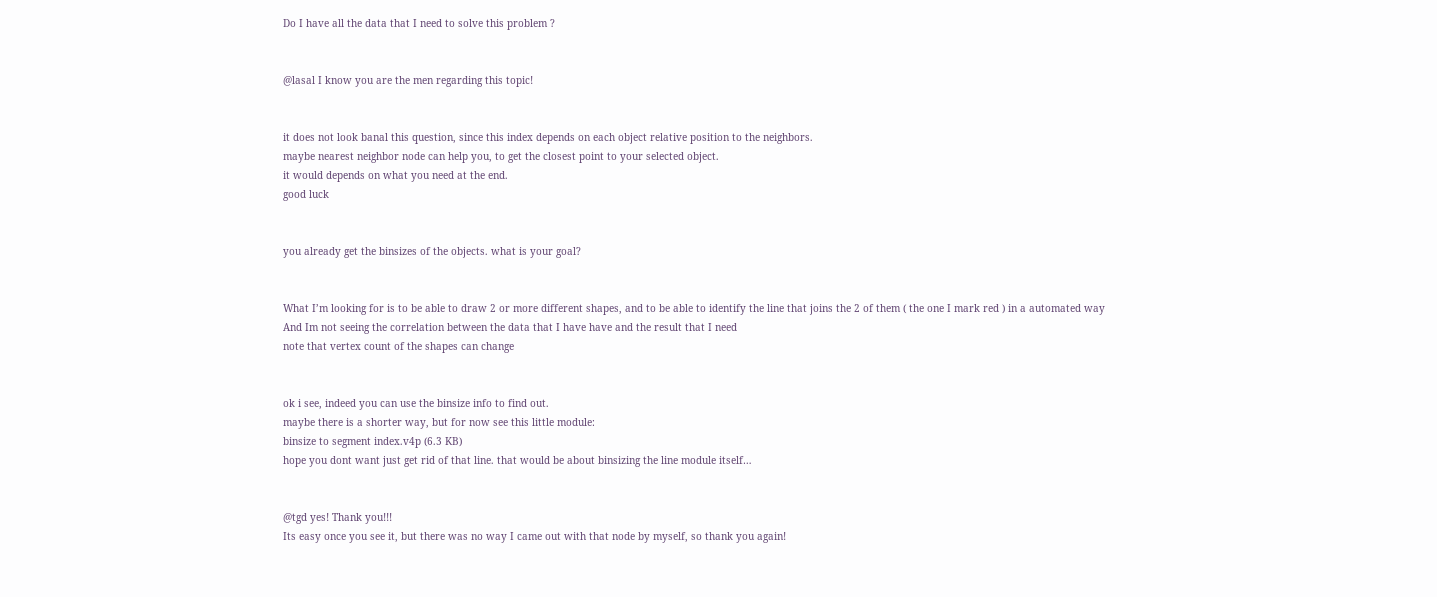Do I have all the data that I need to solve this problem ?


@lasal I know you are the men regarding this topic!


it does not look banal this question, since this index depends on each object relative position to the neighbors.
maybe nearest neighbor node can help you, to get the closest point to your selected object.
it would depends on what you need at the end.
good luck


you already get the binsizes of the objects. what is your goal?


What I’m looking for is to be able to draw 2 or more different shapes, and to be able to identify the line that joins the 2 of them ( the one I mark red ) in a automated way
And Im not seeing the correlation between the data that I have have and the result that I need
note that vertex count of the shapes can change


ok i see, indeed you can use the binsize info to find out.
maybe there is a shorter way, but for now see this little module:
binsize to segment index.v4p (6.3 KB)
hope you dont want just get rid of that line. that would be about binsizing the line module itself…


@tgd yes! Thank you!!!
Its easy once you see it, but there was no way I came out with that node by myself, so thank you again!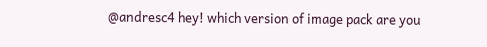@andresc4 hey! which version of image pack are you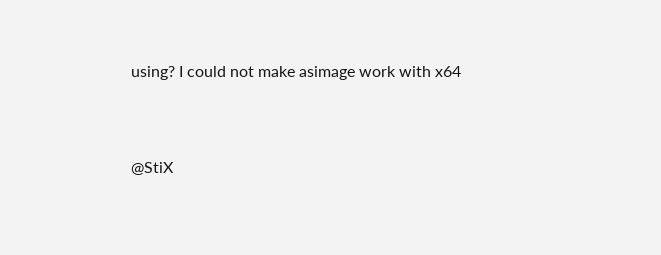using? I could not make asimage work with x64


@StiX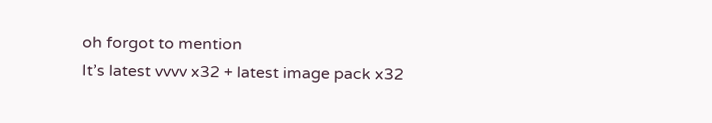oh forgot to mention
It’s latest vvvv x32 + latest image pack x32